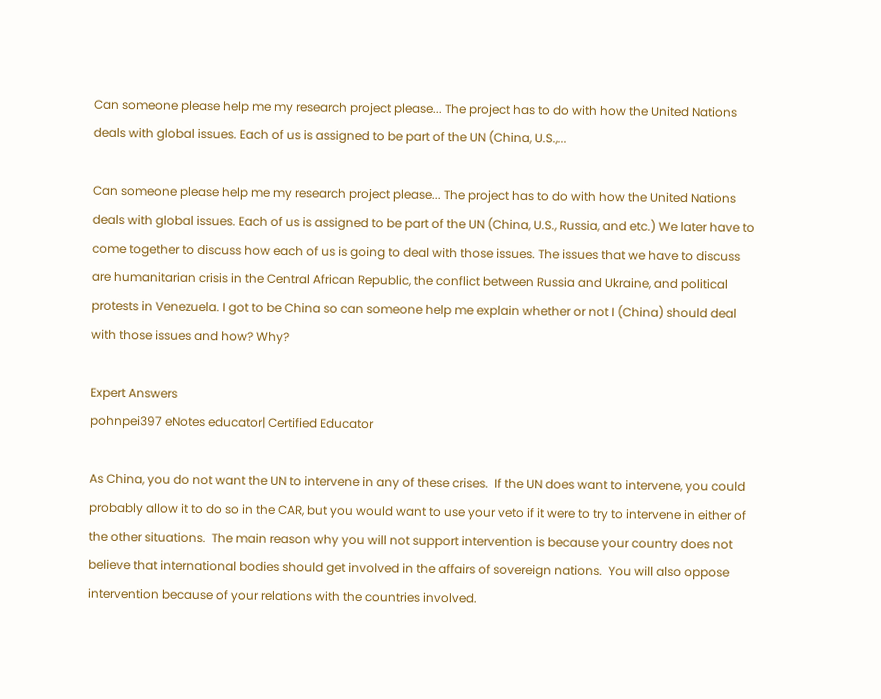Can someone please help me my research project please... The project has to do with how the United Nations deals with global issues. Each of us is assigned to be part of the UN (China, U.S.,...

Can someone please help me my research project please... The project has to do with how the United Nations deals with global issues. Each of us is assigned to be part of the UN (China, U.S., Russia, and etc.) We later have to come together to discuss how each of us is going to deal with those issues. The issues that we have to discuss are humanitarian crisis in the Central African Republic, the conflict between Russia and Ukraine, and political protests in Venezuela. I got to be China so can someone help me explain whether or not I (China) should deal with those issues and how? Why?

Expert Answers
pohnpei397 eNotes educator| Certified Educator

As China, you do not want the UN to intervene in any of these crises.  If the UN does want to intervene, you could probably allow it to do so in the CAR, but you would want to use your veto if it were to try to intervene in either of the other situations.  The main reason why you will not support intervention is because your country does not believe that international bodies should get involved in the affairs of sovereign nations.  You will also oppose intervention because of your relations with the countries involved.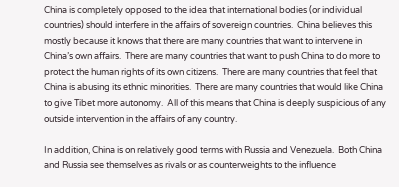China is completely opposed to the idea that international bodies (or individual countries) should interfere in the affairs of sovereign countries.  China believes this mostly because it knows that there are many countries that want to intervene in China’s own affairs.  There are many countries that want to push China to do more to protect the human rights of its own citizens.  There are many countries that feel that China is abusing its ethnic minorities.  There are many countries that would like China to give Tibet more autonomy.  All of this means that China is deeply suspicious of any outside intervention in the affairs of any country.

In addition, China is on relatively good terms with Russia and Venezuela.  Both China and Russia see themselves as rivals or as counterweights to the influence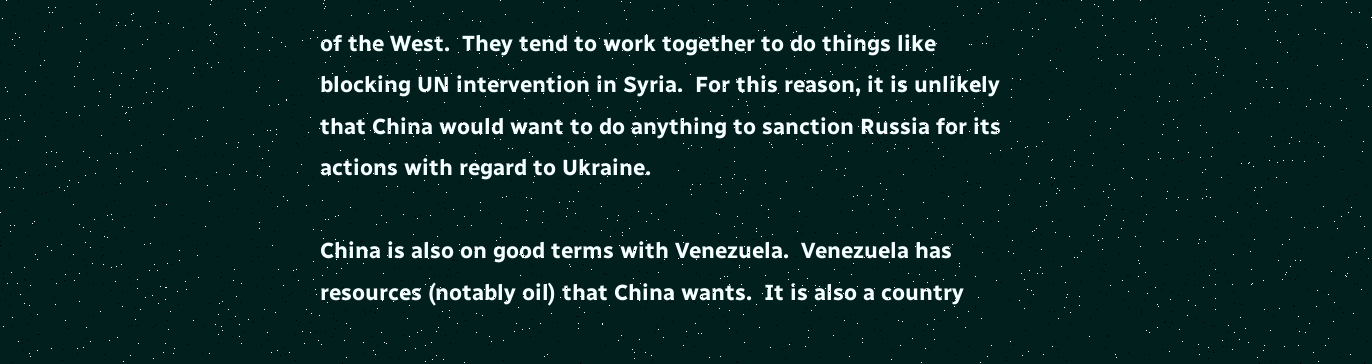of the West.  They tend to work together to do things like blocking UN intervention in Syria.  For this reason, it is unlikely that China would want to do anything to sanction Russia for its actions with regard to Ukraine.

China is also on good terms with Venezuela.  Venezuela has resources (notably oil) that China wants.  It is also a country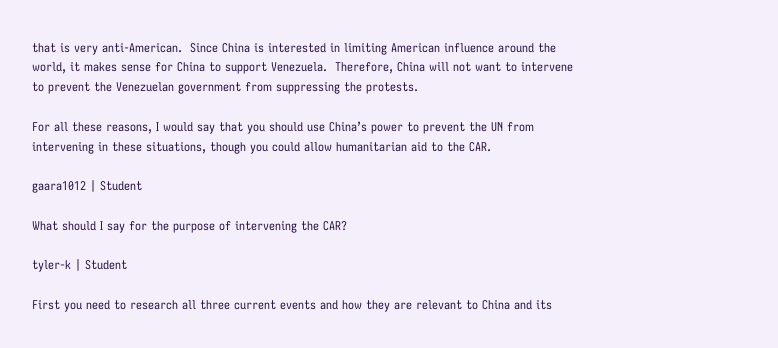that is very anti-American.  Since China is interested in limiting American influence around the world, it makes sense for China to support Venezuela.  Therefore, China will not want to intervene to prevent the Venezuelan government from suppressing the protests.

For all these reasons, I would say that you should use China’s power to prevent the UN from intervening in these situations, though you could allow humanitarian aid to the CAR.

gaara1012 | Student

What should I say for the purpose of intervening the CAR?

tyler-k | Student

First you need to research all three current events and how they are relevant to China and its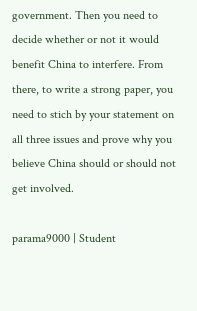government. Then you need to decide whether or not it would benefit China to interfere. From there, to write a strong paper, you need to stich by your statement on all three issues and prove why you believe China should or should not get involved.

parama9000 | Student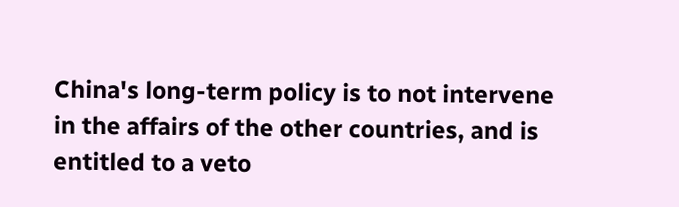China's long-term policy is to not intervene in the affairs of the other countries, and is entitled to a veto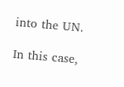into the UN.

In this case,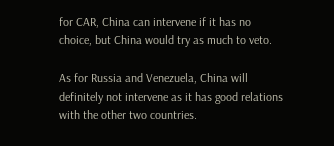for CAR, China can intervene if it has no choice, but China would try as much to veto.

As for Russia and Venezuela, China will definitely not intervene as it has good relations with the other two countries.